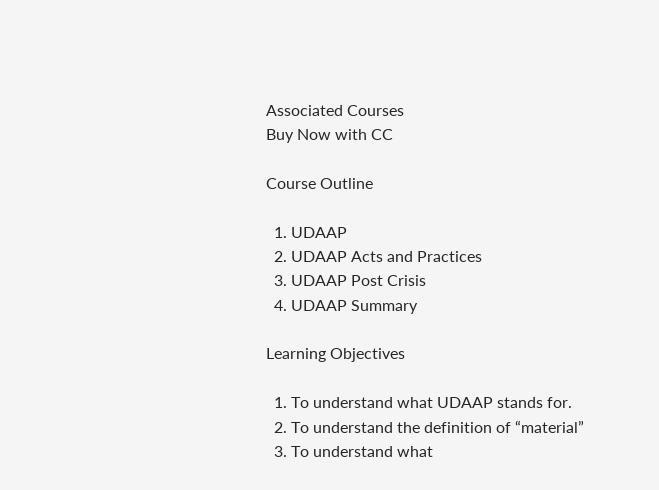Associated Courses
Buy Now with CC

Course Outline

  1. UDAAP
  2. UDAAP Acts and Practices
  3. UDAAP Post Crisis
  4. UDAAP Summary

Learning Objectives

  1. To understand what UDAAP stands for.
  2. To understand the definition of “material”
  3. To understand what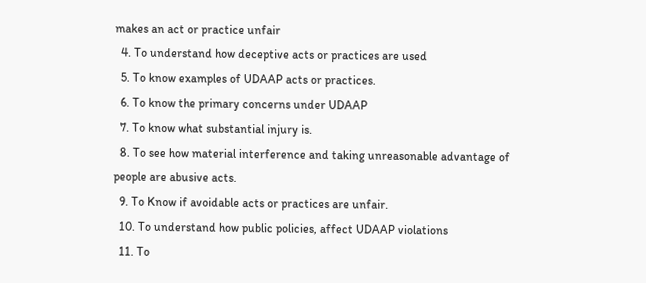makes an act or practice unfair
  4. To understand how deceptive acts or practices are used
  5. To know examples of UDAAP acts or practices.
  6. To know the primary concerns under UDAAP
  7. To know what substantial injury is.
  8. To see how material interference and taking unreasonable advantage of people are abusive acts.
  9. To Know if avoidable acts or practices are unfair.
  10. To understand how public policies, affect UDAAP violations
  11. To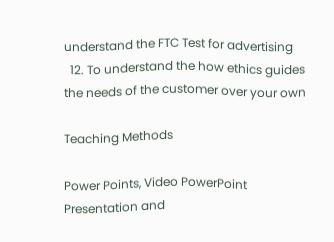understand the FTC Test for advertising
  12. To understand the how ethics guides the needs of the customer over your own

Teaching Methods

Power Points, Video PowerPoint Presentation and